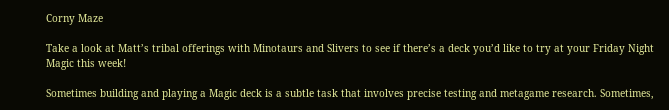Corny Maze

Take a look at Matt’s tribal offerings with Minotaurs and Slivers to see if there’s a deck you’d like to try at your Friday Night Magic this week!

Sometimes building and playing a Magic deck is a subtle task that involves precise testing and metagame research. Sometimes,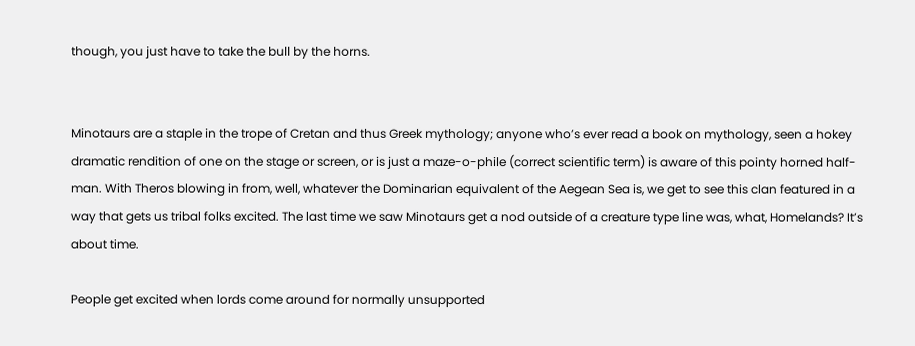though, you just have to take the bull by the horns.


Minotaurs are a staple in the trope of Cretan and thus Greek mythology; anyone who’s ever read a book on mythology, seen a hokey dramatic rendition of one on the stage or screen, or is just a maze-o-phile (correct scientific term) is aware of this pointy horned half-man. With Theros blowing in from, well, whatever the Dominarian equivalent of the Aegean Sea is, we get to see this clan featured in a way that gets us tribal folks excited. The last time we saw Minotaurs get a nod outside of a creature type line was, what, Homelands? It’s about time.

People get excited when lords come around for normally unsupported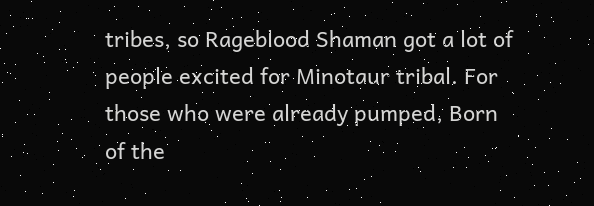tribes, so Rageblood Shaman got a lot of people excited for Minotaur tribal. For those who were already pumped, Born of the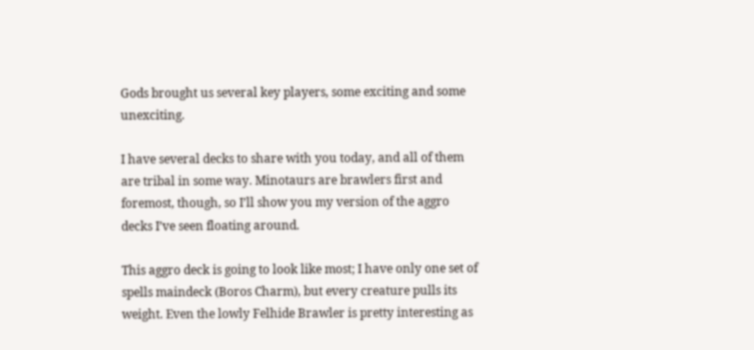Gods brought us several key players, some exciting and some unexciting.

I have several decks to share with you today, and all of them are tribal in some way. Minotaurs are brawlers first and foremost, though, so I’ll show you my version of the aggro decks I’ve seen floating around.

This aggro deck is going to look like most; I have only one set of spells maindeck (Boros Charm), but every creature pulls its weight. Even the lowly Felhide Brawler is pretty interesting as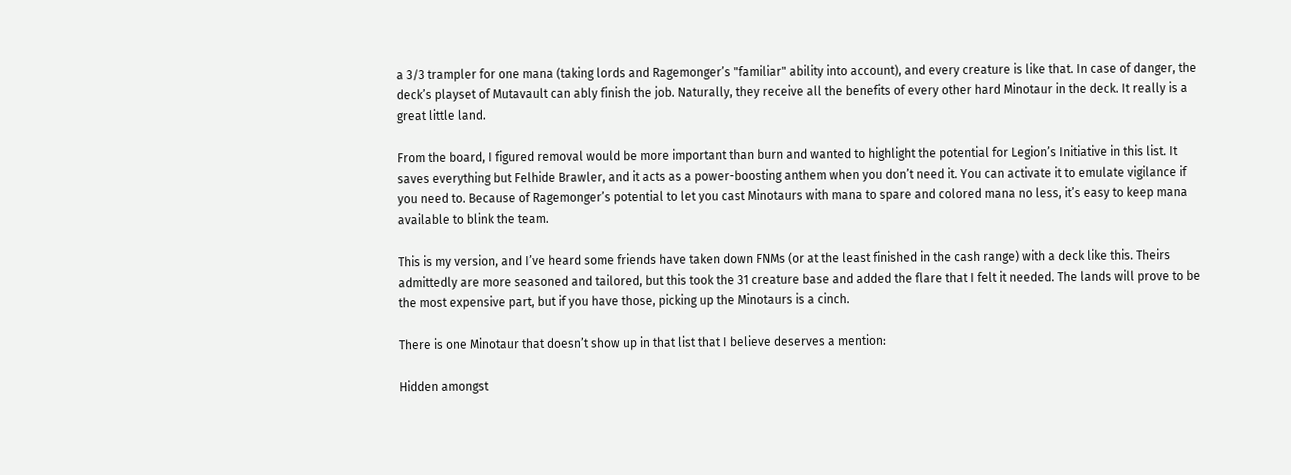a 3/3 trampler for one mana (taking lords and Ragemonger’s "familiar" ability into account), and every creature is like that. In case of danger, the deck’s playset of Mutavault can ably finish the job. Naturally, they receive all the benefits of every other hard Minotaur in the deck. It really is a great little land.

From the board, I figured removal would be more important than burn and wanted to highlight the potential for Legion’s Initiative in this list. It saves everything but Felhide Brawler, and it acts as a power-boosting anthem when you don’t need it. You can activate it to emulate vigilance if you need to. Because of Ragemonger’s potential to let you cast Minotaurs with mana to spare and colored mana no less, it’s easy to keep mana available to blink the team.

This is my version, and I’ve heard some friends have taken down FNMs (or at the least finished in the cash range) with a deck like this. Theirs admittedly are more seasoned and tailored, but this took the 31 creature base and added the flare that I felt it needed. The lands will prove to be the most expensive part, but if you have those, picking up the Minotaurs is a cinch.

There is one Minotaur that doesn’t show up in that list that I believe deserves a mention:

Hidden amongst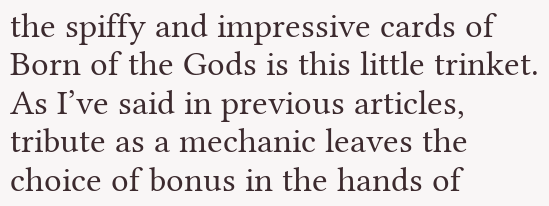the spiffy and impressive cards of Born of the Gods is this little trinket. As I’ve said in previous articles, tribute as a mechanic leaves the choice of bonus in the hands of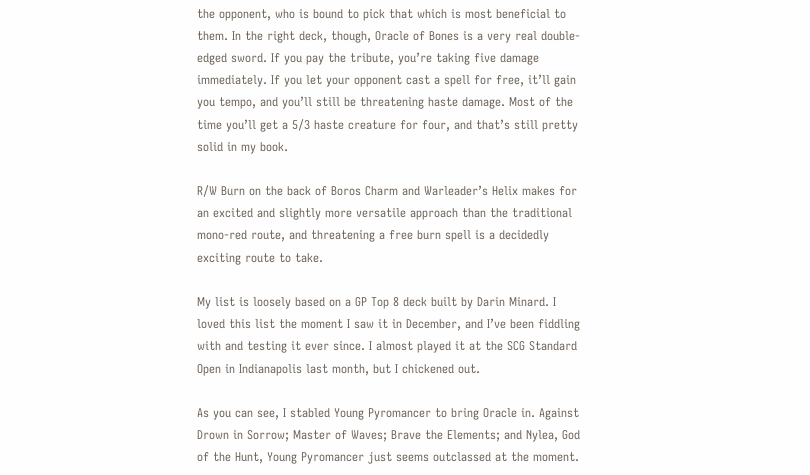the opponent, who is bound to pick that which is most beneficial to them. In the right deck, though, Oracle of Bones is a very real double-edged sword. If you pay the tribute, you’re taking five damage immediately. If you let your opponent cast a spell for free, it’ll gain you tempo, and you’ll still be threatening haste damage. Most of the time you’ll get a 5/3 haste creature for four, and that’s still pretty solid in my book.

R/W Burn on the back of Boros Charm and Warleader’s Helix makes for an excited and slightly more versatile approach than the traditional mono-red route, and threatening a free burn spell is a decidedly exciting route to take.

My list is loosely based on a GP Top 8 deck built by Darin Minard. I loved this list the moment I saw it in December, and I’ve been fiddling with and testing it ever since. I almost played it at the SCG Standard Open in Indianapolis last month, but I chickened out.

As you can see, I stabled Young Pyromancer to bring Oracle in. Against Drown in Sorrow; Master of Waves; Brave the Elements; and Nylea, God of the Hunt, Young Pyromancer just seems outclassed at the moment.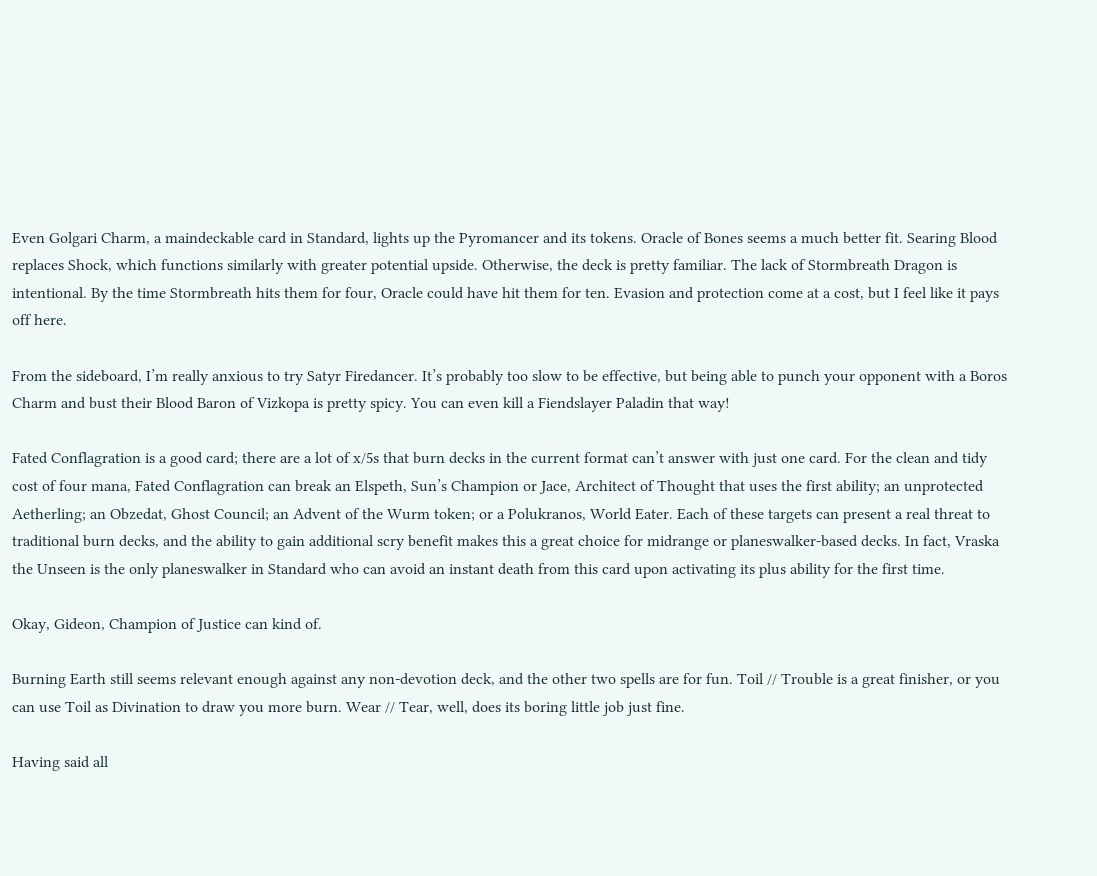Even Golgari Charm, a maindeckable card in Standard, lights up the Pyromancer and its tokens. Oracle of Bones seems a much better fit. Searing Blood replaces Shock, which functions similarly with greater potential upside. Otherwise, the deck is pretty familiar. The lack of Stormbreath Dragon is intentional. By the time Stormbreath hits them for four, Oracle could have hit them for ten. Evasion and protection come at a cost, but I feel like it pays off here.

From the sideboard, I’m really anxious to try Satyr Firedancer. It’s probably too slow to be effective, but being able to punch your opponent with a Boros Charm and bust their Blood Baron of Vizkopa is pretty spicy. You can even kill a Fiendslayer Paladin that way!

Fated Conflagration is a good card; there are a lot of x/5s that burn decks in the current format can’t answer with just one card. For the clean and tidy cost of four mana, Fated Conflagration can break an Elspeth, Sun’s Champion or Jace, Architect of Thought that uses the first ability; an unprotected Aetherling; an Obzedat, Ghost Council; an Advent of the Wurm token; or a Polukranos, World Eater. Each of these targets can present a real threat to traditional burn decks, and the ability to gain additional scry benefit makes this a great choice for midrange or planeswalker-based decks. In fact, Vraska the Unseen is the only planeswalker in Standard who can avoid an instant death from this card upon activating its plus ability for the first time.

Okay, Gideon, Champion of Justice can kind of.

Burning Earth still seems relevant enough against any non-devotion deck, and the other two spells are for fun. Toil // Trouble is a great finisher, or you can use Toil as Divination to draw you more burn. Wear // Tear, well, does its boring little job just fine.

Having said all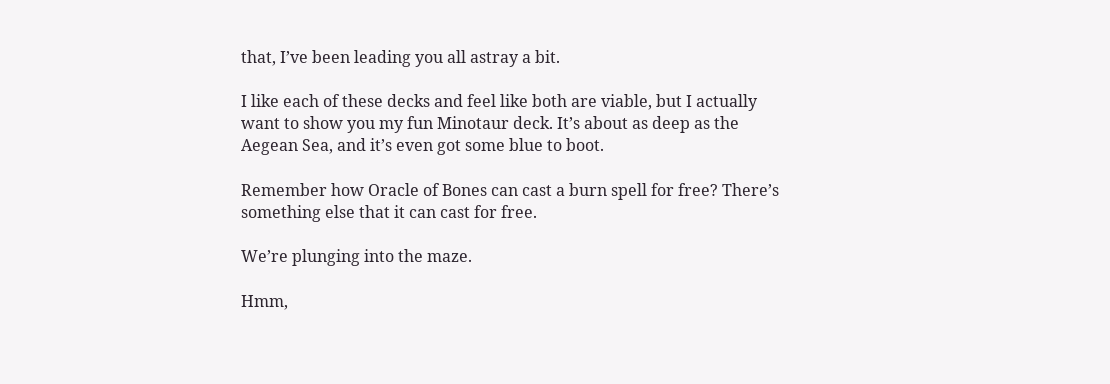that, I’ve been leading you all astray a bit.

I like each of these decks and feel like both are viable, but I actually want to show you my fun Minotaur deck. It’s about as deep as the Aegean Sea, and it’s even got some blue to boot.

Remember how Oracle of Bones can cast a burn spell for free? There’s something else that it can cast for free.

We’re plunging into the maze.

Hmm,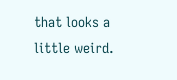that looks a little weird.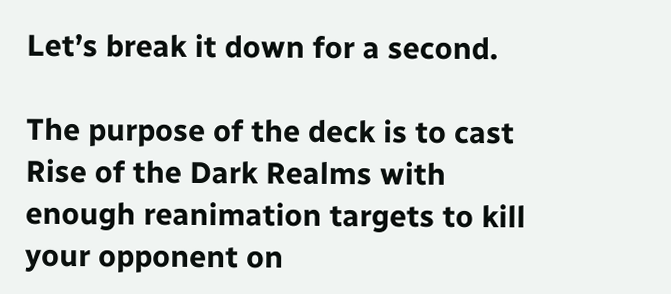Let’s break it down for a second.

The purpose of the deck is to cast Rise of the Dark Realms with enough reanimation targets to kill your opponent on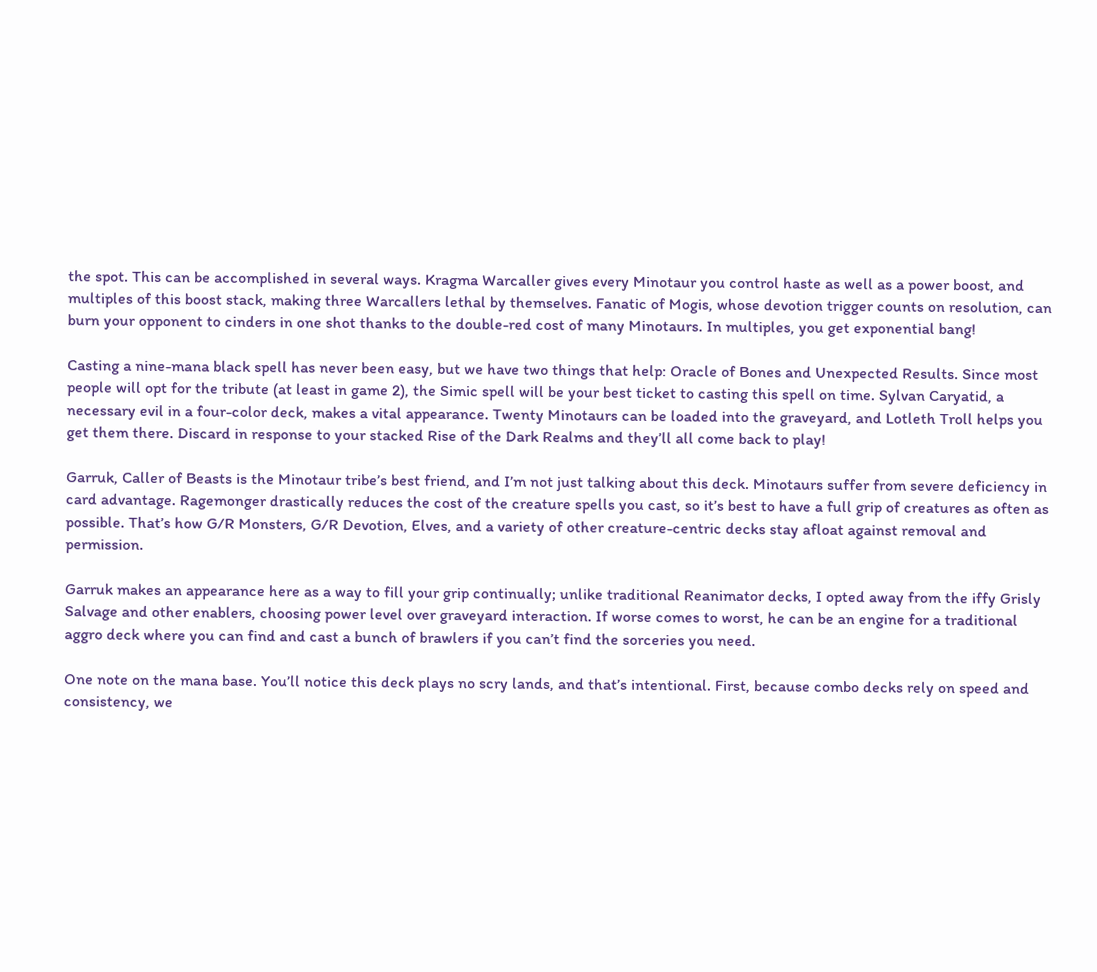the spot. This can be accomplished in several ways. Kragma Warcaller gives every Minotaur you control haste as well as a power boost, and multiples of this boost stack, making three Warcallers lethal by themselves. Fanatic of Mogis, whose devotion trigger counts on resolution, can burn your opponent to cinders in one shot thanks to the double-red cost of many Minotaurs. In multiples, you get exponential bang!

Casting a nine-mana black spell has never been easy, but we have two things that help: Oracle of Bones and Unexpected Results. Since most people will opt for the tribute (at least in game 2), the Simic spell will be your best ticket to casting this spell on time. Sylvan Caryatid, a necessary evil in a four-color deck, makes a vital appearance. Twenty Minotaurs can be loaded into the graveyard, and Lotleth Troll helps you get them there. Discard in response to your stacked Rise of the Dark Realms and they’ll all come back to play!

Garruk, Caller of Beasts is the Minotaur tribe’s best friend, and I’m not just talking about this deck. Minotaurs suffer from severe deficiency in card advantage. Ragemonger drastically reduces the cost of the creature spells you cast, so it’s best to have a full grip of creatures as often as possible. That’s how G/R Monsters, G/R Devotion, Elves, and a variety of other creature-centric decks stay afloat against removal and permission.

Garruk makes an appearance here as a way to fill your grip continually; unlike traditional Reanimator decks, I opted away from the iffy Grisly Salvage and other enablers, choosing power level over graveyard interaction. If worse comes to worst, he can be an engine for a traditional aggro deck where you can find and cast a bunch of brawlers if you can’t find the sorceries you need.

One note on the mana base. You’ll notice this deck plays no scry lands, and that’s intentional. First, because combo decks rely on speed and consistency, we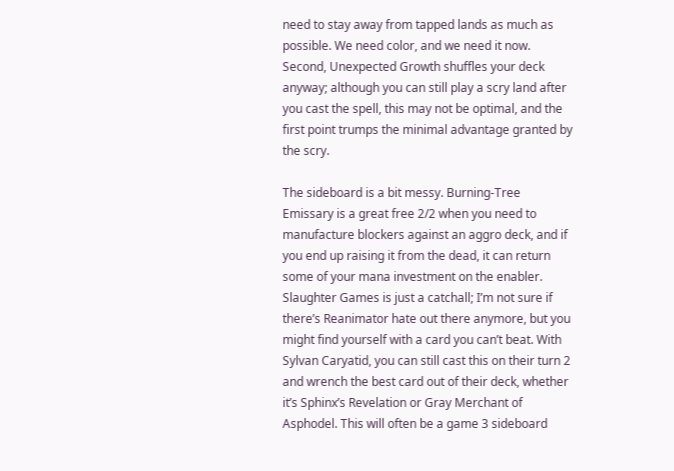need to stay away from tapped lands as much as possible. We need color, and we need it now. Second, Unexpected Growth shuffles your deck anyway; although you can still play a scry land after you cast the spell, this may not be optimal, and the first point trumps the minimal advantage granted by the scry.

The sideboard is a bit messy. Burning-Tree Emissary is a great free 2/2 when you need to manufacture blockers against an aggro deck, and if you end up raising it from the dead, it can return some of your mana investment on the enabler. Slaughter Games is just a catchall; I’m not sure if there’s Reanimator hate out there anymore, but you might find yourself with a card you can’t beat. With Sylvan Caryatid, you can still cast this on their turn 2 and wrench the best card out of their deck, whether it’s Sphinx’s Revelation or Gray Merchant of Asphodel. This will often be a game 3 sideboard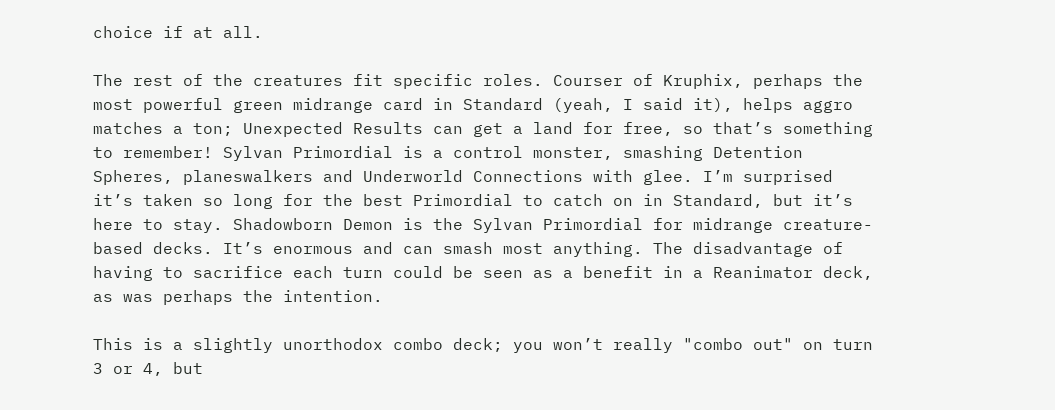choice if at all.

The rest of the creatures fit specific roles. Courser of Kruphix, perhaps the most powerful green midrange card in Standard (yeah, I said it), helps aggro matches a ton; Unexpected Results can get a land for free, so that’s something to remember! Sylvan Primordial is a control monster, smashing Detention Spheres, planeswalkers and Underworld Connections with glee. I’m surprised it’s taken so long for the best Primordial to catch on in Standard, but it’s here to stay. Shadowborn Demon is the Sylvan Primordial for midrange creature-based decks. It’s enormous and can smash most anything. The disadvantage of having to sacrifice each turn could be seen as a benefit in a Reanimator deck, as was perhaps the intention.

This is a slightly unorthodox combo deck; you won’t really "combo out" on turn 3 or 4, but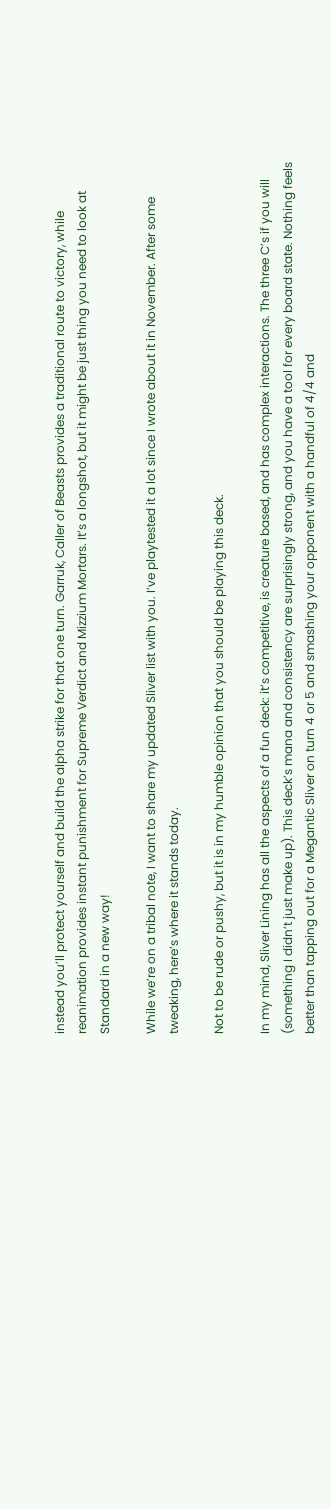instead you’ll protect yourself and build the alpha strike for that one turn. Garruk, Caller of Beasts provides a traditional route to victory, while reanimation provides instant punishment for Supreme Verdict and Mizzium Mortars. It’s a longshot, but it might be just thing you need to look at Standard in a new way!

While we’re on a tribal note, I want to share my updated Sliver list with you. I’ve playtested it a lot since I wrote about it in November. After some tweaking, here’s where it stands today.

Not to be rude or pushy, but it is in my humble opinion that you should be playing this deck.

In my mind, Sliver Lining has all the aspects of a fun deck: it’s competitive, is creature based, and has complex interactions. The three C’s if you will (something I didn’t just make up). This deck’s mana and consistency are surprisingly strong, and you have a tool for every board state. Nothing feels better than tapping out for a Megantic Sliver on turn 4 or 5 and smashing your opponent with a handful of 4/4 and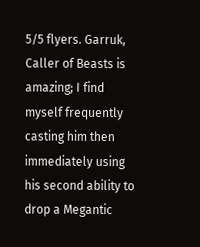5/5 flyers. Garruk, Caller of Beasts is amazing; I find myself frequently casting him then immediately using his second ability to drop a Megantic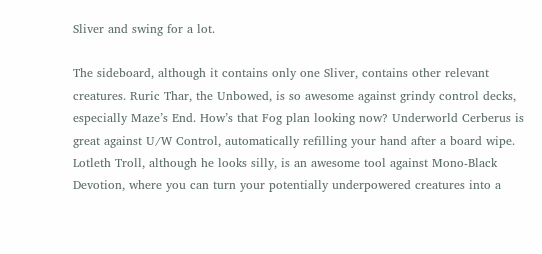Sliver and swing for a lot.

The sideboard, although it contains only one Sliver, contains other relevant creatures. Ruric Thar, the Unbowed, is so awesome against grindy control decks, especially Maze’s End. How’s that Fog plan looking now? Underworld Cerberus is great against U/W Control, automatically refilling your hand after a board wipe. Lotleth Troll, although he looks silly, is an awesome tool against Mono-Black Devotion, where you can turn your potentially underpowered creatures into a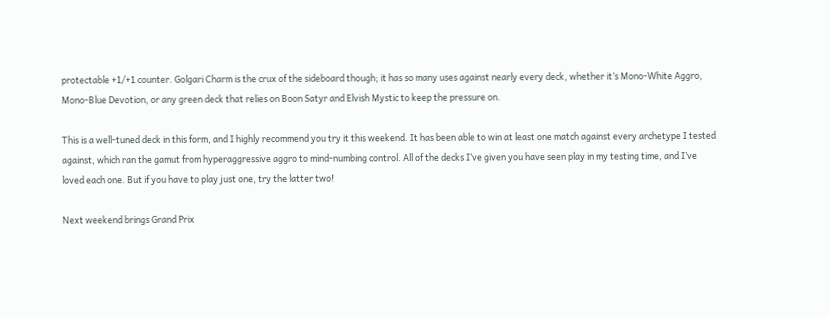protectable +1/+1 counter. Golgari Charm is the crux of the sideboard though; it has so many uses against nearly every deck, whether it’s Mono-White Aggro, Mono-Blue Devotion, or any green deck that relies on Boon Satyr and Elvish Mystic to keep the pressure on.

This is a well-tuned deck in this form, and I highly recommend you try it this weekend. It has been able to win at least one match against every archetype I tested against, which ran the gamut from hyperaggressive aggro to mind-numbing control. All of the decks I’ve given you have seen play in my testing time, and I’ve loved each one. But if you have to play just one, try the latter two!

Next weekend brings Grand Prix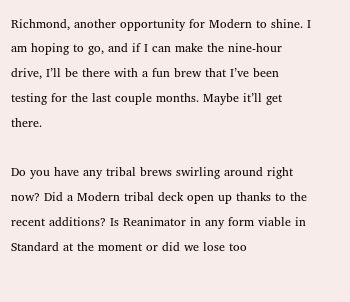Richmond, another opportunity for Modern to shine. I am hoping to go, and if I can make the nine-hour drive, I’ll be there with a fun brew that I’ve been testing for the last couple months. Maybe it’ll get there.

Do you have any tribal brews swirling around right now? Did a Modern tribal deck open up thanks to the recent additions? Is Reanimator in any form viable in Standard at the moment or did we lose too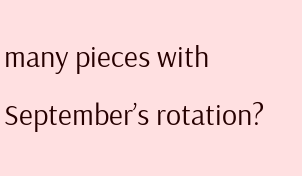many pieces with September’s rotation?